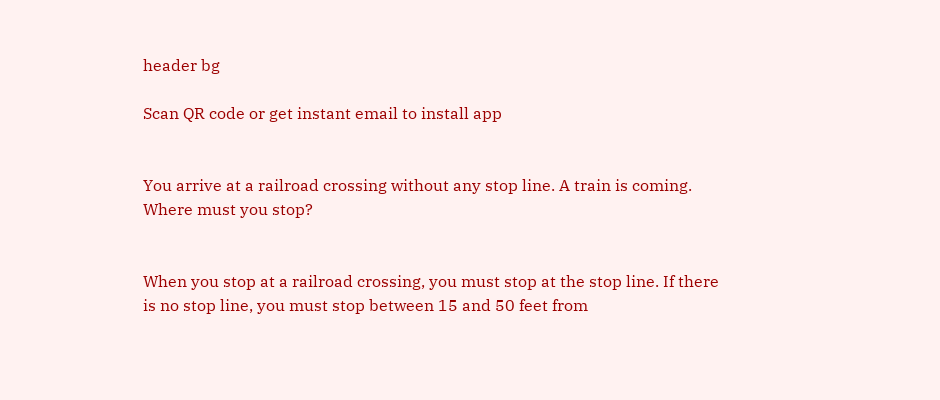header bg

Scan QR code or get instant email to install app


You arrive at a railroad crossing without any stop line. A train is coming. Where must you stop?


When you stop at a railroad crossing, you must stop at the stop line. If there is no stop line, you must stop between 15 and 50 feet from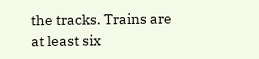the tracks. Trains are at least six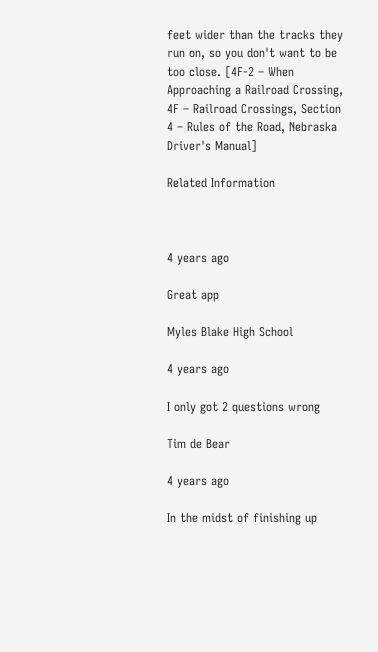feet wider than the tracks they run on, so you don't want to be too close. [4F-2 – When Approaching a Railroad Crossing, 4F – Railroad Crossings, Section 4 – Rules of the Road, Nebraska Driver's Manual]

Related Information



4 years ago

Great app

Myles Blake High School

4 years ago

I only got 2 questions wrong

Tim de Bear

4 years ago

In the midst of finishing up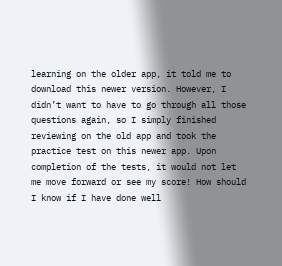learning on the older app, it told me to download this newer version. However, I didn’t want to have to go through all those questions again, so I simply finished reviewing on the old app and took the practice test on this newer app. Upon completion of the tests, it would not let me move forward or see my score! How should I know if I have done well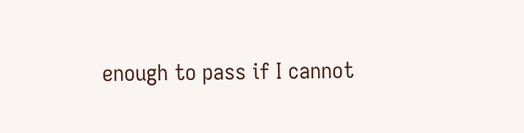enough to pass if I cannot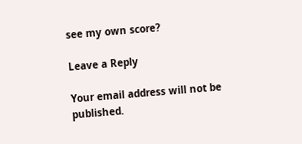see my own score?

Leave a Reply

Your email address will not be published.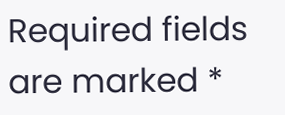Required fields are marked *